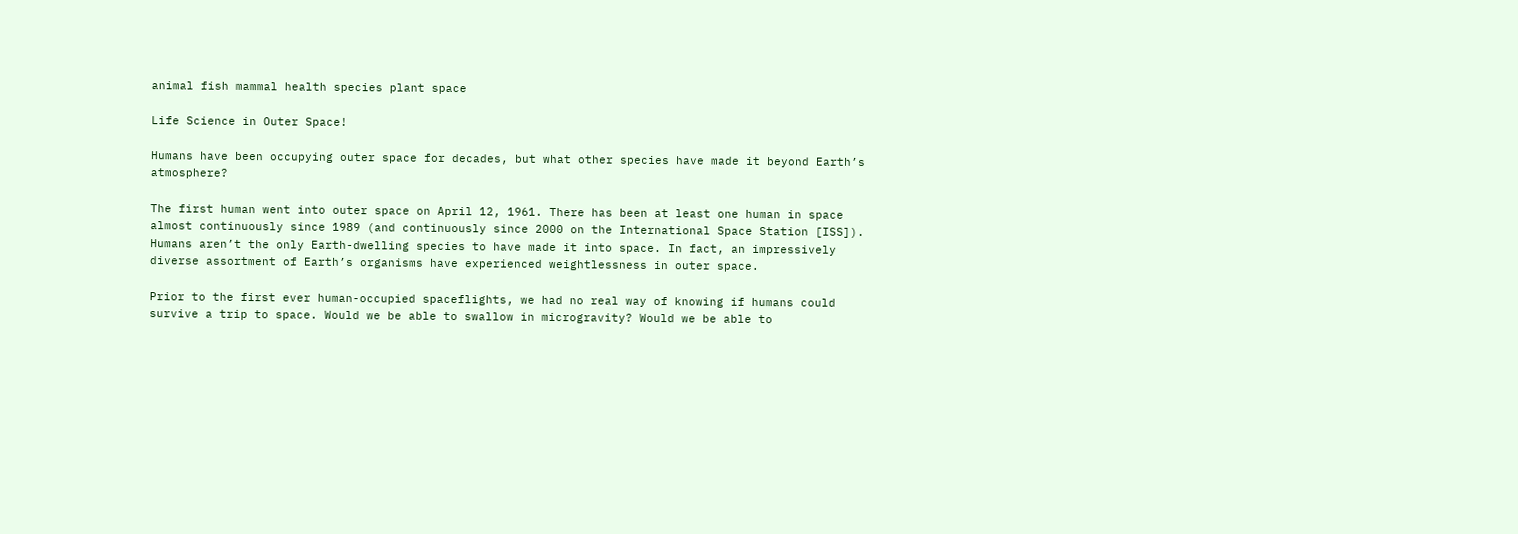animal fish mammal health species plant space

Life Science in Outer Space!

Humans have been occupying outer space for decades, but what other species have made it beyond Earth’s atmosphere?

The first human went into outer space on April 12, 1961. There has been at least one human in space almost continuously since 1989 (and continuously since 2000 on the International Space Station [ISS]). Humans aren’t the only Earth-dwelling species to have made it into space. In fact, an impressively diverse assortment of Earth’s organisms have experienced weightlessness in outer space.

Prior to the first ever human-occupied spaceflights, we had no real way of knowing if humans could survive a trip to space. Would we be able to swallow in microgravity? Would we be able to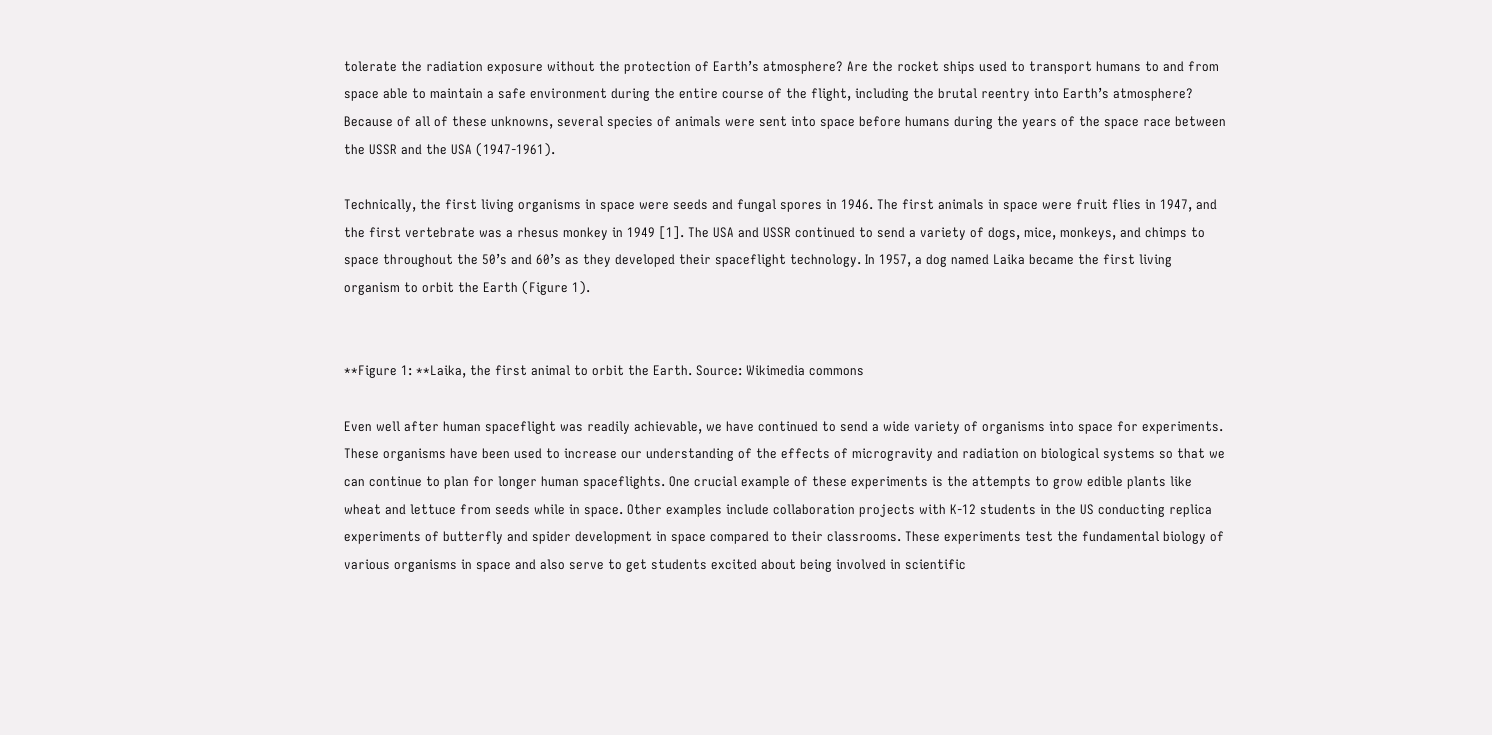tolerate the radiation exposure without the protection of Earth’s atmosphere? Are the rocket ships used to transport humans to and from space able to maintain a safe environment during the entire course of the flight, including the brutal reentry into Earth’s atmosphere? Because of all of these unknowns, several species of animals were sent into space before humans during the years of the space race between the USSR and the USA (1947-1961).

Technically, the first living organisms in space were seeds and fungal spores in 1946. The first animals in space were fruit flies in 1947, and the first vertebrate was a rhesus monkey in 1949 [1]. The USA and USSR continued to send a variety of dogs, mice, monkeys, and chimps to space throughout the 50’s and 60’s as they developed their spaceflight technology. In 1957, a dog named Laika became the first living organism to orbit the Earth (Figure 1).


**Figure 1: **Laika, the first animal to orbit the Earth. Source: Wikimedia commons

Even well after human spaceflight was readily achievable, we have continued to send a wide variety of organisms into space for experiments. These organisms have been used to increase our understanding of the effects of microgravity and radiation on biological systems so that we can continue to plan for longer human spaceflights. One crucial example of these experiments is the attempts to grow edible plants like wheat and lettuce from seeds while in space. Other examples include collaboration projects with K-12 students in the US conducting replica experiments of butterfly and spider development in space compared to their classrooms. These experiments test the fundamental biology of various organisms in space and also serve to get students excited about being involved in scientific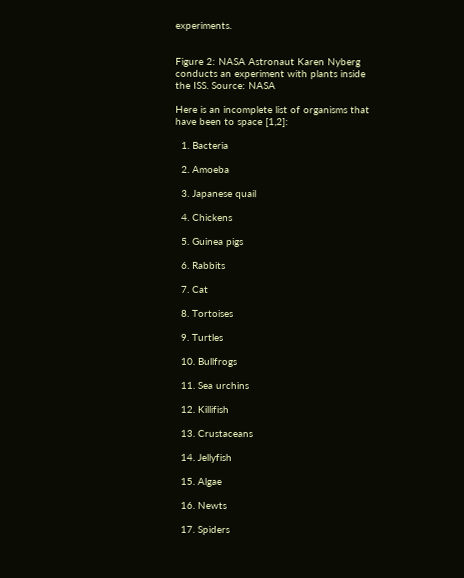experiments.


Figure 2: NASA Astronaut Karen Nyberg conducts an experiment with plants inside the ISS. Source: NASA

Here is an incomplete list of organisms that have been to space [1,2]:

  1. Bacteria

  2. Amoeba

  3. Japanese quail

  4. Chickens

  5. Guinea pigs

  6. Rabbits

  7. Cat

  8. Tortoises

  9. Turtles

  10. Bullfrogs

  11. Sea urchins

  12. Killifish

  13. Crustaceans

  14. Jellyfish

  15. Algae

  16. Newts

  17. Spiders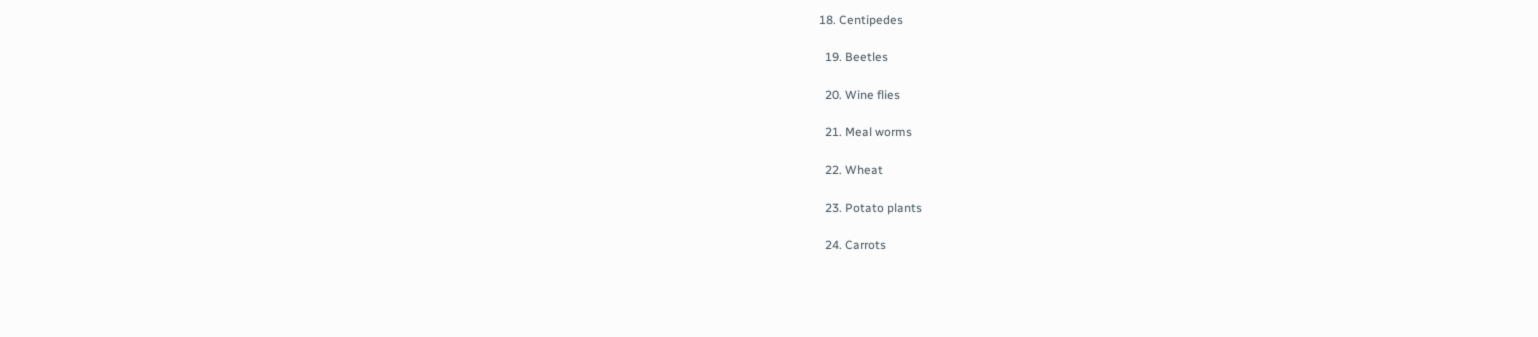18. Centipedes

  19. Beetles

  20. Wine flies

  21. Meal worms

  22. Wheat

  23. Potato plants

  24. Carrots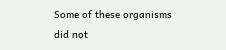Some of these organisms did not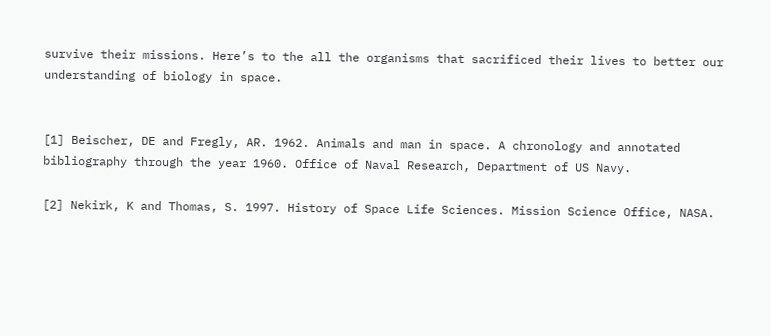survive their missions. Here’s to the all the organisms that sacrificed their lives to better our understanding of biology in space.


[1] Beischer, DE and Fregly, AR. 1962. Animals and man in space. A chronology and annotated bibliography through the year 1960. Office of Naval Research, Department of US Navy.

[2] Nekirk, K and Thomas, S. 1997. History of Space Life Sciences. Mission Science Office, NASA.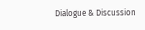Dialogue & Discussion